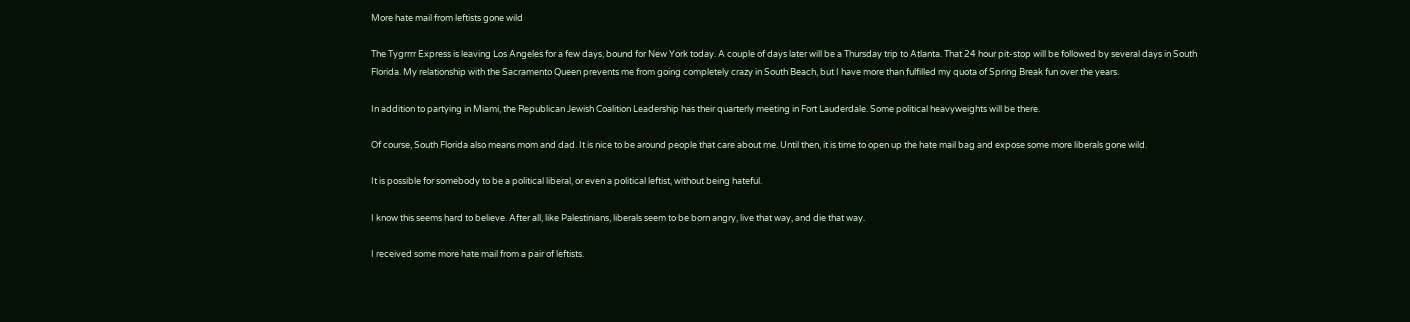More hate mail from leftists gone wild

The Tygrrrr Express is leaving Los Angeles for a few days, bound for New York today. A couple of days later will be a Thursday trip to Atlanta. That 24 hour pit-stop will be followed by several days in South Florida. My relationship with the Sacramento Queen prevents me from going completely crazy in South Beach, but I have more than fulfilled my quota of Spring Break fun over the years.

In addition to partying in Miami, the Republican Jewish Coalition Leadership has their quarterly meeting in Fort Lauderdale. Some political heavyweights will be there.

Of course, South Florida also means mom and dad. It is nice to be around people that care about me. Until then, it is time to open up the hate mail bag and expose some more liberals gone wild.

It is possible for somebody to be a political liberal, or even a political leftist, without being hateful.

I know this seems hard to believe. After all, like Palestinians, liberals seem to be born angry, live that way, and die that way.

I received some more hate mail from a pair of leftists.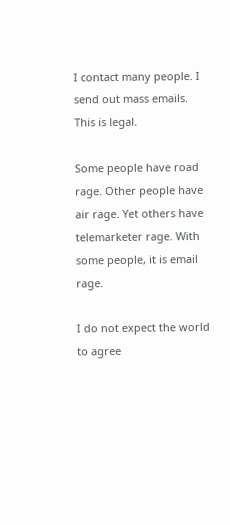I contact many people. I send out mass emails. This is legal.

Some people have road rage. Other people have air rage. Yet others have telemarketer rage. With some people, it is email rage.

I do not expect the world to agree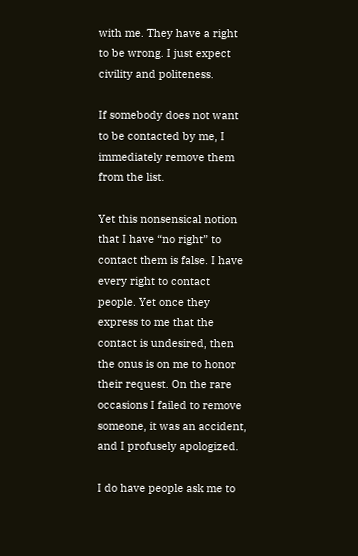with me. They have a right to be wrong. I just expect civility and politeness.

If somebody does not want to be contacted by me, I immediately remove them from the list.

Yet this nonsensical notion that I have “no right” to contact them is false. I have every right to contact people. Yet once they express to me that the contact is undesired, then the onus is on me to honor their request. On the rare occasions I failed to remove someone, it was an accident, and I profusely apologized.

I do have people ask me to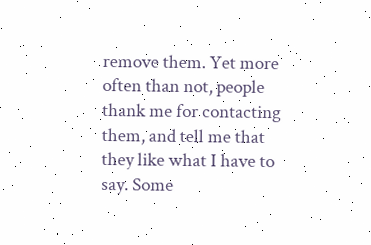remove them. Yet more often than not, people thank me for contacting them, and tell me that they like what I have to say. Some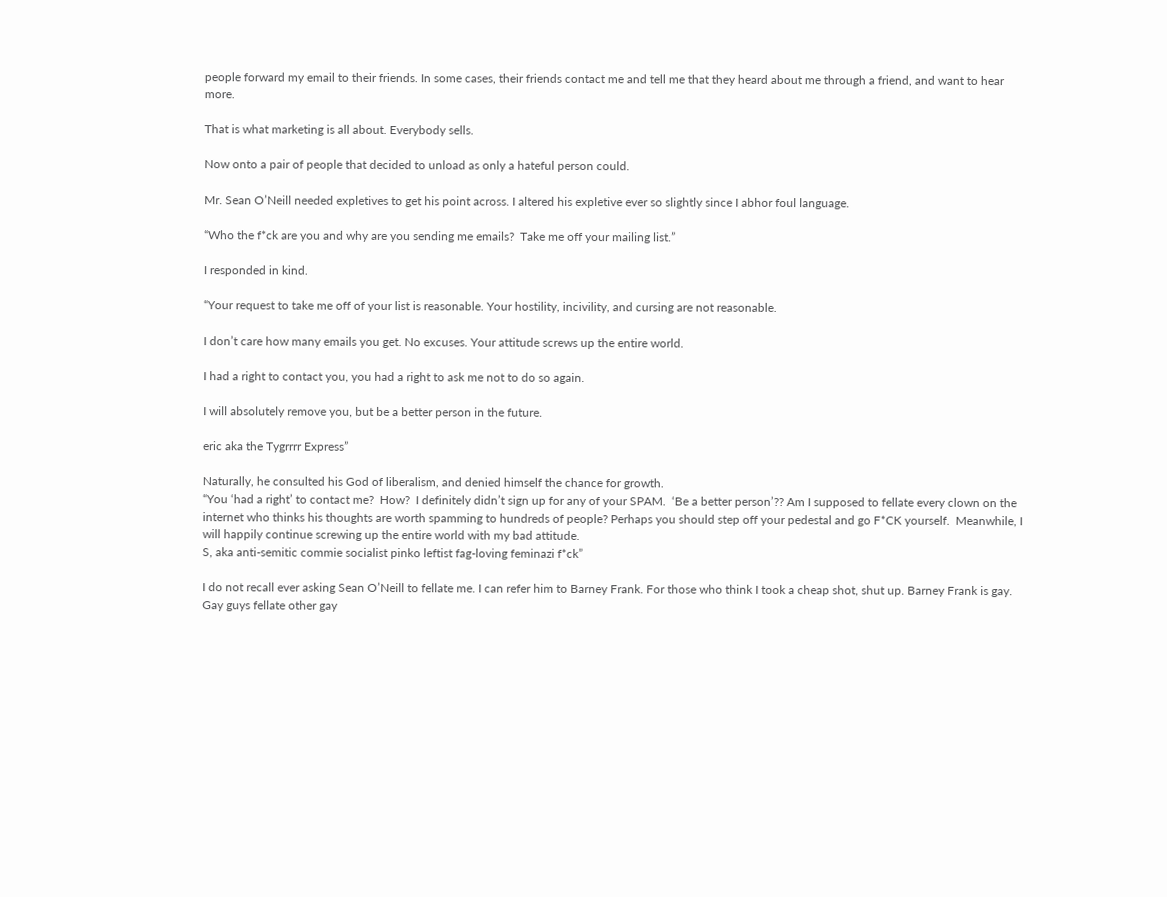people forward my email to their friends. In some cases, their friends contact me and tell me that they heard about me through a friend, and want to hear more.

That is what marketing is all about. Everybody sells.

Now onto a pair of people that decided to unload as only a hateful person could.

Mr. Sean O’Neill needed expletives to get his point across. I altered his expletive ever so slightly since I abhor foul language.

“Who the f*ck are you and why are you sending me emails?  Take me off your mailing list.”

I responded in kind.

“Your request to take me off of your list is reasonable. Your hostility, incivility, and cursing are not reasonable.

I don’t care how many emails you get. No excuses. Your attitude screws up the entire world.

I had a right to contact you, you had a right to ask me not to do so again.

I will absolutely remove you, but be a better person in the future.

eric aka the Tygrrrr Express”

Naturally, he consulted his God of liberalism, and denied himself the chance for growth.
“You ‘had a right’ to contact me?  How?  I definitely didn’t sign up for any of your SPAM.  ‘Be a better person’?? Am I supposed to fellate every clown on the internet who thinks his thoughts are worth spamming to hundreds of people? Perhaps you should step off your pedestal and go F*CK yourself.  Meanwhile, I will happily continue screwing up the entire world with my bad attitude.
S, aka anti-semitic commie socialist pinko leftist fag-loving feminazi f*ck”

I do not recall ever asking Sean O’Neill to fellate me. I can refer him to Barney Frank. For those who think I took a cheap shot, shut up. Barney Frank is gay. Gay guys fellate other gay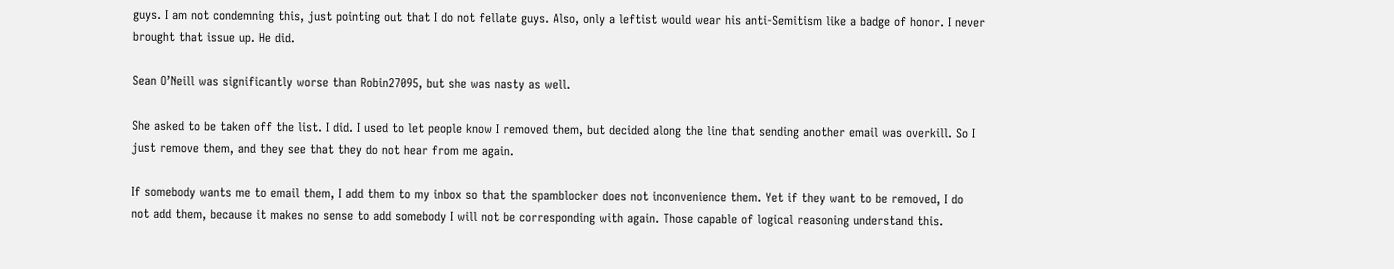guys. I am not condemning this, just pointing out that I do not fellate guys. Also, only a leftist would wear his anti-Semitism like a badge of honor. I never brought that issue up. He did.

Sean O’Neill was significantly worse than Robin27095, but she was nasty as well.

She asked to be taken off the list. I did. I used to let people know I removed them, but decided along the line that sending another email was overkill. So I just remove them, and they see that they do not hear from me again.

If somebody wants me to email them, I add them to my inbox so that the spamblocker does not inconvenience them. Yet if they want to be removed, I do not add them, because it makes no sense to add somebody I will not be corresponding with again. Those capable of logical reasoning understand this.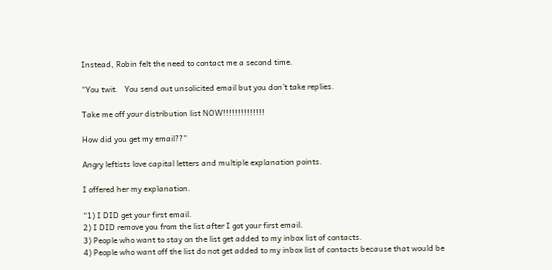Instead, Robin felt the need to contact me a second time.

“You twit.   You send out unsolicited email but you don’t take replies.

Take me off your distribution list NOW!!!!!!!!!!!!!!

How did you get my email??”

Angry leftists love capital letters and multiple explanation points.

I offered her my explanation.

“1) I DID get your first email.
2) I DID remove you from the list after I got your first email.
3) People who want to stay on the list get added to my inbox list of contacts.
4) People who want off the list do not get added to my inbox list of contacts because that would be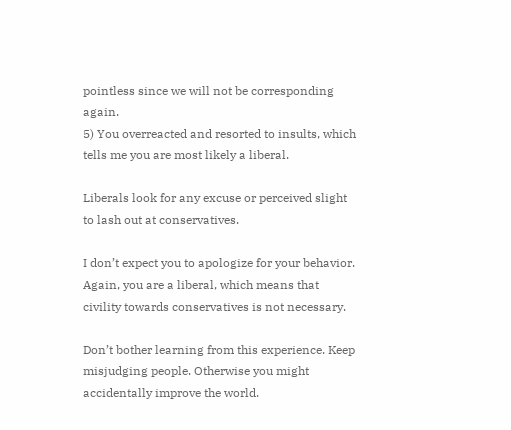pointless since we will not be corresponding again.
5) You overreacted and resorted to insults, which tells me you are most likely a liberal.

Liberals look for any excuse or perceived slight to lash out at conservatives.

I don’t expect you to apologize for your behavior. Again, you are a liberal, which means that civility towards conservatives is not necessary.

Don’t bother learning from this experience. Keep misjudging people. Otherwise you might accidentally improve the world.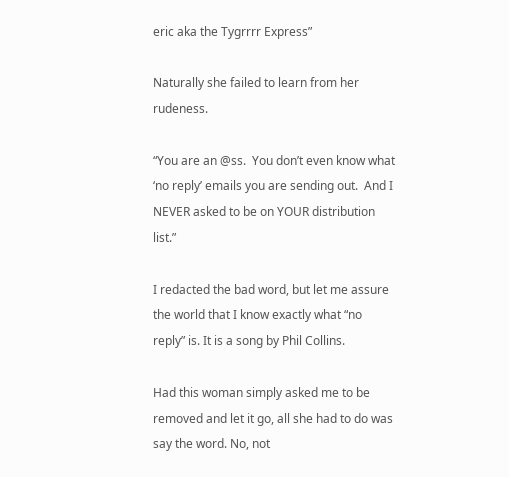eric aka the Tygrrrr Express”

Naturally she failed to learn from her rudeness.

“You are an @ss.  You don’t even know what ‘no reply’ emails you are sending out.  And I NEVER asked to be on YOUR distribution list.”

I redacted the bad word, but let me assure the world that I know exactly what “no reply” is. It is a song by Phil Collins.

Had this woman simply asked me to be removed and let it go, all she had to do was say the word. No, not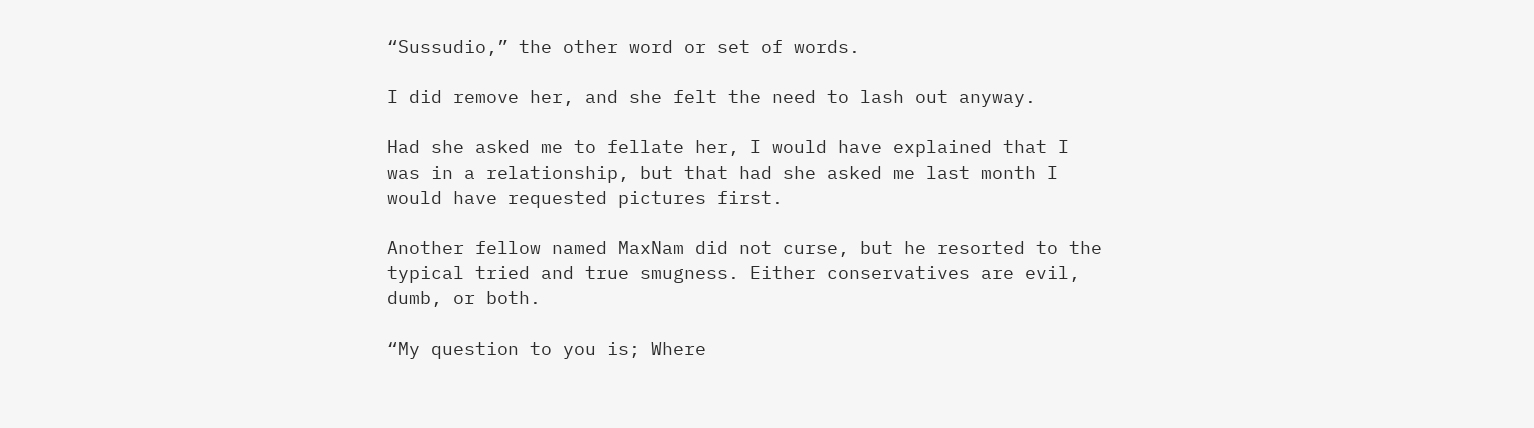“Sussudio,” the other word or set of words.

I did remove her, and she felt the need to lash out anyway.

Had she asked me to fellate her, I would have explained that I was in a relationship, but that had she asked me last month I would have requested pictures first.

Another fellow named MaxNam did not curse, but he resorted to the typical tried and true smugness. Either conservatives are evil, dumb, or both.

“My question to you is; Where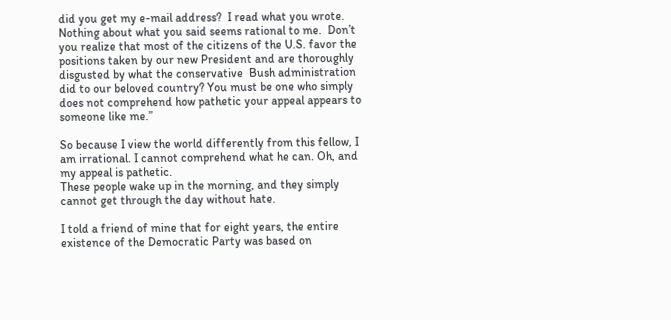did you get my e-mail address?  I read what you wrote. Nothing about what you said seems rational to me.  Don’t you realize that most of the citizens of the U.S. favor the positions taken by our new President and are thoroughly disgusted by what the conservative  Bush administration did to our beloved country? You must be one who simply does not comprehend how pathetic your appeal appears to someone like me.”

So because I view the world differently from this fellow, I am irrational. I cannot comprehend what he can. Oh, and my appeal is pathetic.
These people wake up in the morning, and they simply cannot get through the day without hate.

I told a friend of mine that for eight years, the entire existence of the Democratic Party was based on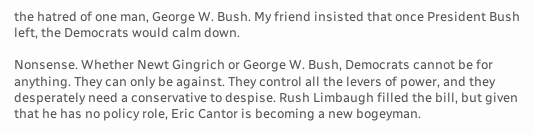the hatred of one man, George W. Bush. My friend insisted that once President Bush left, the Democrats would calm down.

Nonsense. Whether Newt Gingrich or George W. Bush, Democrats cannot be for anything. They can only be against. They control all the levers of power, and they desperately need a conservative to despise. Rush Limbaugh filled the bill, but given that he has no policy role, Eric Cantor is becoming a new bogeyman.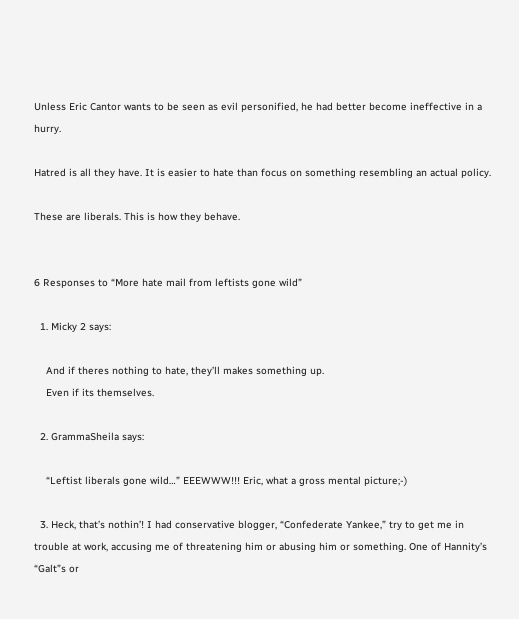Unless Eric Cantor wants to be seen as evil personified, he had better become ineffective in a hurry.

Hatred is all they have. It is easier to hate than focus on something resembling an actual policy.

These are liberals. This is how they behave.


6 Responses to “More hate mail from leftists gone wild”

  1. Micky 2 says:

    And if theres nothing to hate, they’ll makes something up.
    Even if its themselves.

  2. GrammaSheila says:

    “Leftist liberals gone wild…” EEEWWW!!! Eric, what a gross mental picture;-)

  3. Heck, that’s nothin’! I had conservative blogger, “Confederate Yankee,” try to get me in trouble at work, accusing me of threatening him or abusing him or something. One of Hannity’s “Galt”s or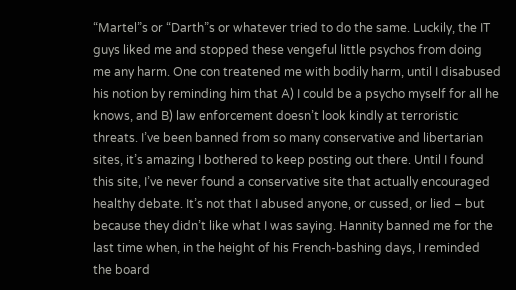“Martel”s or “Darth”s or whatever tried to do the same. Luckily, the IT guys liked me and stopped these vengeful little psychos from doing me any harm. One con treatened me with bodily harm, until I disabused his notion by reminding him that A) I could be a psycho myself for all he knows, and B) law enforcement doesn’t look kindly at terroristic threats. I’ve been banned from so many conservative and libertarian sites, it’s amazing I bothered to keep posting out there. Until I found this site, I’ve never found a conservative site that actually encouraged healthy debate. It’s not that I abused anyone, or cussed, or lied – but because they didn’t like what I was saying. Hannity banned me for the last time when, in the height of his French-bashing days, I reminded the board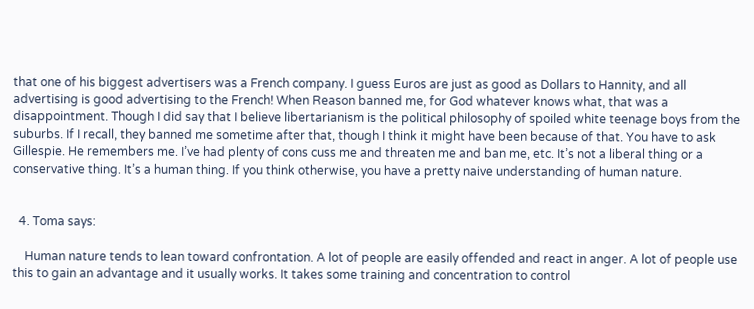that one of his biggest advertisers was a French company. I guess Euros are just as good as Dollars to Hannity, and all advertising is good advertising to the French! When Reason banned me, for God whatever knows what, that was a disappointment. Though I did say that I believe libertarianism is the political philosophy of spoiled white teenage boys from the suburbs. If I recall, they banned me sometime after that, though I think it might have been because of that. You have to ask Gillespie. He remembers me. I’ve had plenty of cons cuss me and threaten me and ban me, etc. It’s not a liberal thing or a conservative thing. It’s a human thing. If you think otherwise, you have a pretty naive understanding of human nature.


  4. Toma says:

    Human nature tends to lean toward confrontation. A lot of people are easily offended and react in anger. A lot of people use this to gain an advantage and it usually works. It takes some training and concentration to control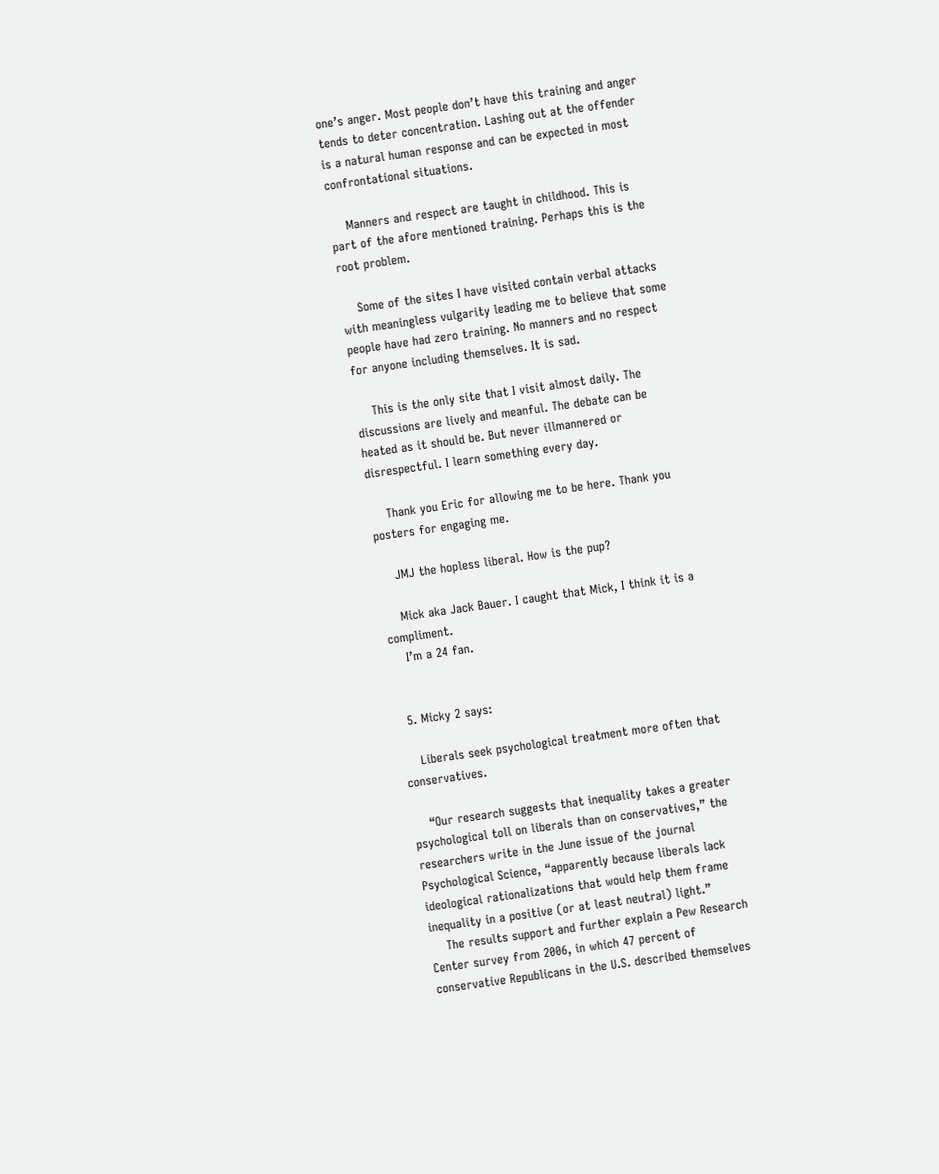one’s anger. Most people don’t have this training and anger tends to deter concentration. Lashing out at the offender is a natural human response and can be expected in most confrontational situations.

    Manners and respect are taught in childhood. This is part of the afore mentioned training. Perhaps this is the root problem.

    Some of the sites I have visited contain verbal attacks with meaningless vulgarity leading me to believe that some people have had zero training. No manners and no respect for anyone including themselves. It is sad.

    This is the only site that I visit almost daily. The discussions are lively and meanful. The debate can be heated as it should be. But never illmannered or disrespectful. I learn something every day.

    Thank you Eric for allowing me to be here. Thank you posters for engaging me.

    JMJ the hopless liberal. How is the pup?

    Mick aka Jack Bauer. I caught that Mick, I think it is a compliment.
    I’m a 24 fan.


  5. Micky 2 says:

    Liberals seek psychological treatment more often that conservatives.

    “Our research suggests that inequality takes a greater psychological toll on liberals than on conservatives,” the researchers write in the June issue of the journal Psychological Science, “apparently because liberals lack ideological rationalizations that would help them frame inequality in a positive (or at least neutral) light.”
    The results support and further explain a Pew Research Center survey from 2006, in which 47 percent of conservative Republicans in the U.S. described themselves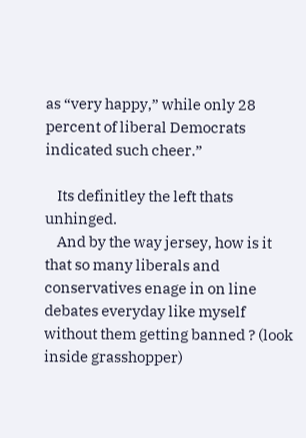as “very happy,” while only 28 percent of liberal Democrats indicated such cheer.”

    Its definitley the left thats unhinged.
    And by the way jersey, how is it that so many liberals and conservatives enage in on line debates everyday like myself without them getting banned ? (look inside grasshopper)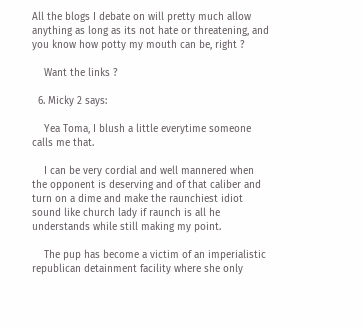All the blogs I debate on will pretty much allow anything as long as its not hate or threatening, and you know how potty my mouth can be, right ?

    Want the links ?

  6. Micky 2 says:

    Yea Toma, I blush a little everytime someone calls me that.

    I can be very cordial and well mannered when the opponent is deserving and of that caliber and turn on a dime and make the raunchiest idiot sound like church lady if raunch is all he understands while still making my point.

    The pup has become a victim of an imperialistic republican detainment facility where she only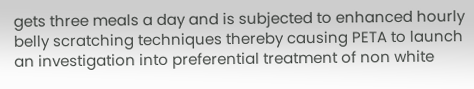gets three meals a day and is subjected to enhanced hourly belly scratching techniques thereby causing PETA to launch an investigation into preferential treatment of non white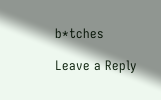b*tches

Leave a Reply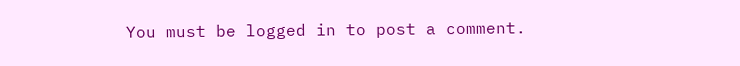You must be logged in to post a comment.